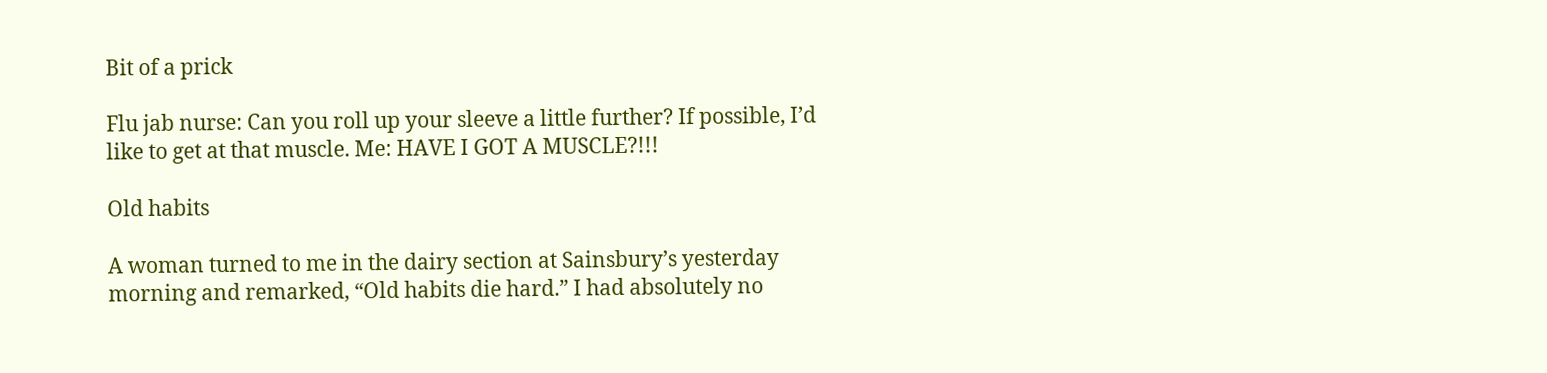Bit of a prick

Flu jab nurse: Can you roll up your sleeve a little further? If possible, I’d like to get at that muscle. Me: HAVE I GOT A MUSCLE?!!!

Old habits

A woman turned to me in the dairy section at Sainsbury’s yesterday morning and remarked, “Old habits die hard.” I had absolutely no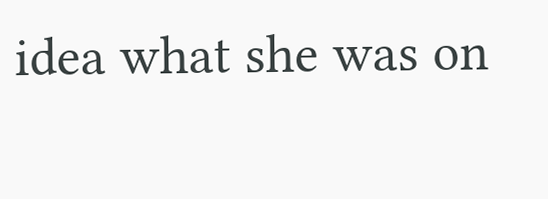idea what she was on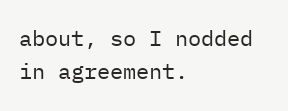about, so I nodded in agreement.